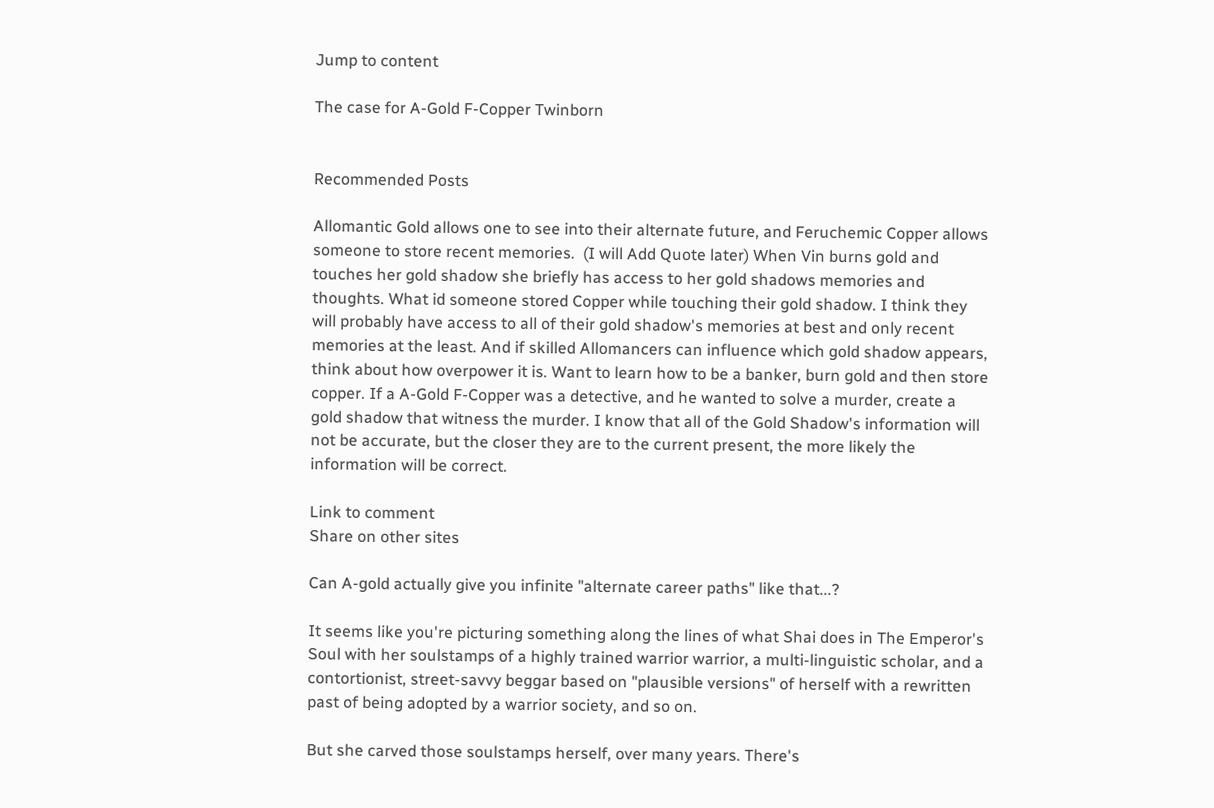Jump to content

The case for A-Gold F-Copper Twinborn


Recommended Posts

Allomantic Gold allows one to see into their alternate future, and Feruchemic Copper allows someone to store recent memories.  (I will Add Quote later) When Vin burns gold and touches her gold shadow she briefly has access to her gold shadows memories and thoughts. What id someone stored Copper while touching their gold shadow. I think they will probably have access to all of their gold shadow's memories at best and only recent memories at the least. And if skilled Allomancers can influence which gold shadow appears, think about how overpower it is. Want to learn how to be a banker, burn gold and then store copper. If a A-Gold F-Copper was a detective, and he wanted to solve a murder, create a gold shadow that witness the murder. I know that all of the Gold Shadow's information will not be accurate, but the closer they are to the current present, the more likely the information will be correct.

Link to comment
Share on other sites

Can A-gold actually give you infinite "alternate career paths" like that...?

It seems like you're picturing something along the lines of what Shai does in The Emperor's Soul with her soulstamps of a highly trained warrior warrior, a multi-linguistic scholar, and a contortionist, street-savvy beggar based on "plausible versions" of herself with a rewritten past of being adopted by a warrior society, and so on.

But she carved those soulstamps herself, over many years. There's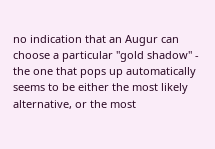no indication that an Augur can choose a particular "gold shadow" - the one that pops up automatically seems to be either the most likely alternative, or the most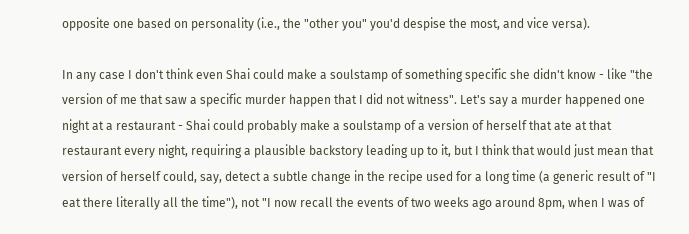opposite one based on personality (i.e., the "other you" you'd despise the most, and vice versa).

In any case I don't think even Shai could make a soulstamp of something specific she didn't know - like "the version of me that saw a specific murder happen that I did not witness". Let's say a murder happened one night at a restaurant - Shai could probably make a soulstamp of a version of herself that ate at that restaurant every night, requiring a plausible backstory leading up to it, but I think that would just mean that version of herself could, say, detect a subtle change in the recipe used for a long time (a generic result of "I eat there literally all the time"), not "I now recall the events of two weeks ago around 8pm, when I was of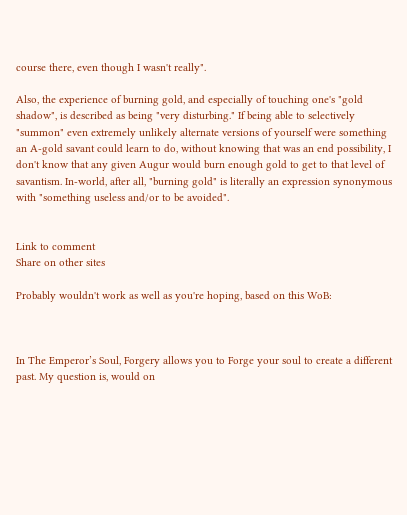course there, even though I wasn't really".

Also, the experience of burning gold, and especially of touching one's "gold shadow", is described as being "very disturbing." If being able to selectively "summon" even extremely unlikely alternate versions of yourself were something an A-gold savant could learn to do, without knowing that was an end possibility, I don't know that any given Augur would burn enough gold to get to that level of savantism. In-world, after all, "burning gold" is literally an expression synonymous with "something useless and/or to be avoided".


Link to comment
Share on other sites

Probably wouldn't work as well as you're hoping, based on this WoB:



In The Emperor’s Soul, Forgery allows you to Forge your soul to create a different past. My question is, would on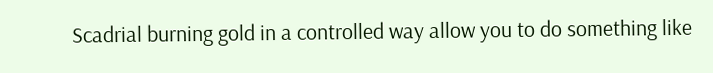Scadrial burning gold in a controlled way allow you to do something like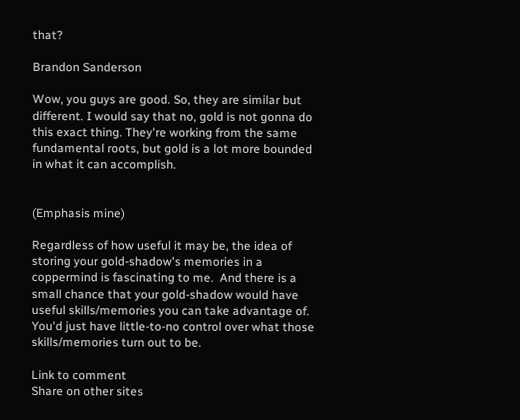that?

Brandon Sanderson

Wow, you guys are good. So, they are similar but different. I would say that no, gold is not gonna do this exact thing. They're working from the same fundamental roots, but gold is a lot more bounded in what it can accomplish.


(Emphasis mine)

Regardless of how useful it may be, the idea of storing your gold-shadow's memories in a coppermind is fascinating to me.  And there is a small chance that your gold-shadow would have useful skills/memories you can take advantage of.  You'd just have little-to-no control over what those skills/memories turn out to be.

Link to comment
Share on other sites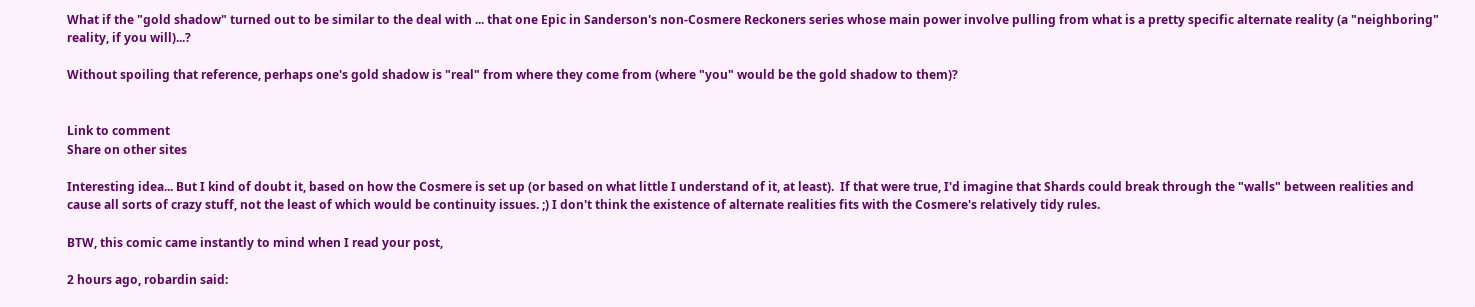What if the "gold shadow" turned out to be similar to the deal with ... that one Epic in Sanderson's non-Cosmere Reckoners series whose main power involve pulling from what is a pretty specific alternate reality (a "neighboring" reality, if you will)...?

Without spoiling that reference, perhaps one's gold shadow is "real" from where they come from (where "you" would be the gold shadow to them)?


Link to comment
Share on other sites

Interesting idea... But I kind of doubt it, based on how the Cosmere is set up (or based on what little I understand of it, at least).  If that were true, I'd imagine that Shards could break through the "walls" between realities and cause all sorts of crazy stuff, not the least of which would be continuity issues. ;) I don't think the existence of alternate realities fits with the Cosmere's relatively tidy rules.

BTW, this comic came instantly to mind when I read your post,

2 hours ago, robardin said: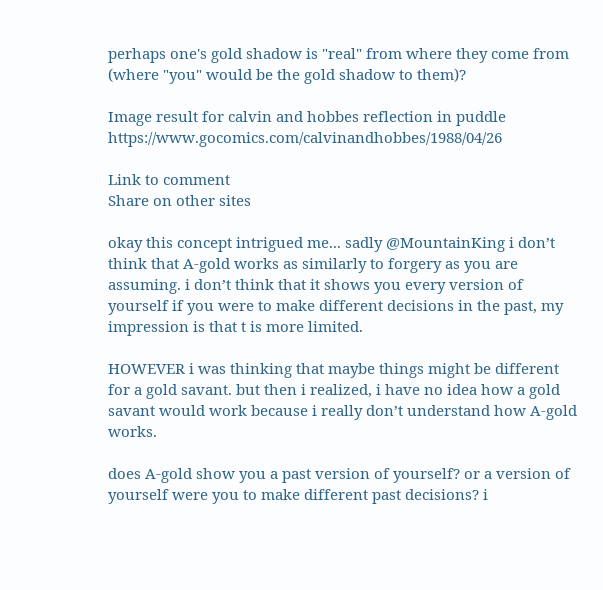perhaps one's gold shadow is "real" from where they come from (where "you" would be the gold shadow to them)?

Image result for calvin and hobbes reflection in puddle https://www.gocomics.com/calvinandhobbes/1988/04/26

Link to comment
Share on other sites

okay this concept intrigued me... sadly @MountainKing i don’t think that A-gold works as similarly to forgery as you are assuming. i don’t think that it shows you every version of yourself if you were to make different decisions in the past, my impression is that t is more limited.

HOWEVER i was thinking that maybe things might be different for a gold savant. but then i realized, i have no idea how a gold savant would work because i really don’t understand how A-gold works.

does A-gold show you a past version of yourself? or a version of yourself were you to make different past decisions? i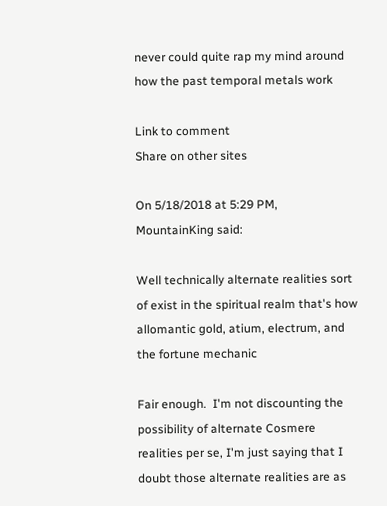never could quite rap my mind around how the past temporal metals work

Link to comment
Share on other sites

On 5/18/2018 at 5:29 PM, MountainKing said:

Well technically alternate realities sort of exist in the spiritual realm that's how allomantic gold, atium, electrum, and the fortune mechanic

Fair enough.  I'm not discounting the possibility of alternate Cosmere realities per se, I'm just saying that I doubt those alternate realities are as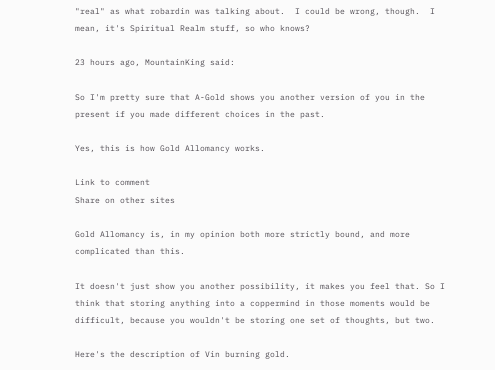"real" as what robardin was talking about.  I could be wrong, though.  I mean, it's Spiritual Realm stuff, so who knows?

23 hours ago, MountainKing said:

So I'm pretty sure that A-Gold shows you another version of you in the present if you made different choices in the past.

Yes, this is how Gold Allomancy works.

Link to comment
Share on other sites

Gold Allomancy is, in my opinion both more strictly bound, and more complicated than this.

It doesn't just show you another possibility, it makes you feel that. So I think that storing anything into a coppermind in those moments would be difficult, because you wouldn't be storing one set of thoughts, but two.

Here's the description of Vin burning gold.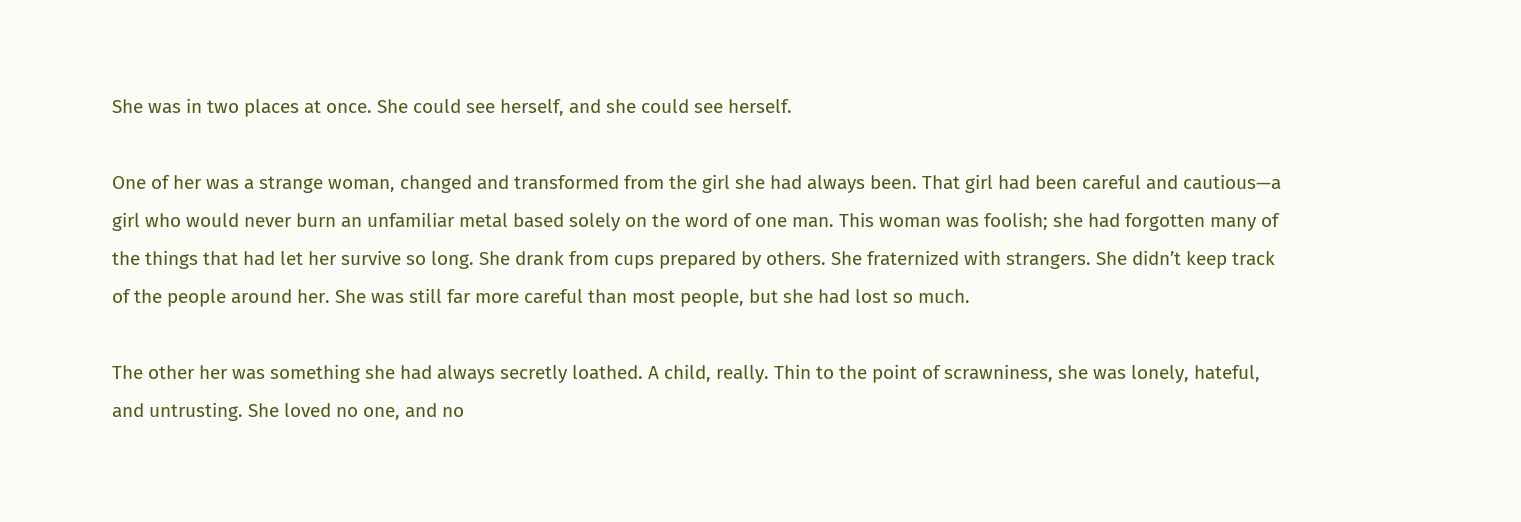She was in two places at once. She could see herself, and she could see herself.

One of her was a strange woman, changed and transformed from the girl she had always been. That girl had been careful and cautious—a girl who would never burn an unfamiliar metal based solely on the word of one man. This woman was foolish; she had forgotten many of the things that had let her survive so long. She drank from cups prepared by others. She fraternized with strangers. She didn’t keep track of the people around her. She was still far more careful than most people, but she had lost so much.

The other her was something she had always secretly loathed. A child, really. Thin to the point of scrawniness, she was lonely, hateful, and untrusting. She loved no one, and no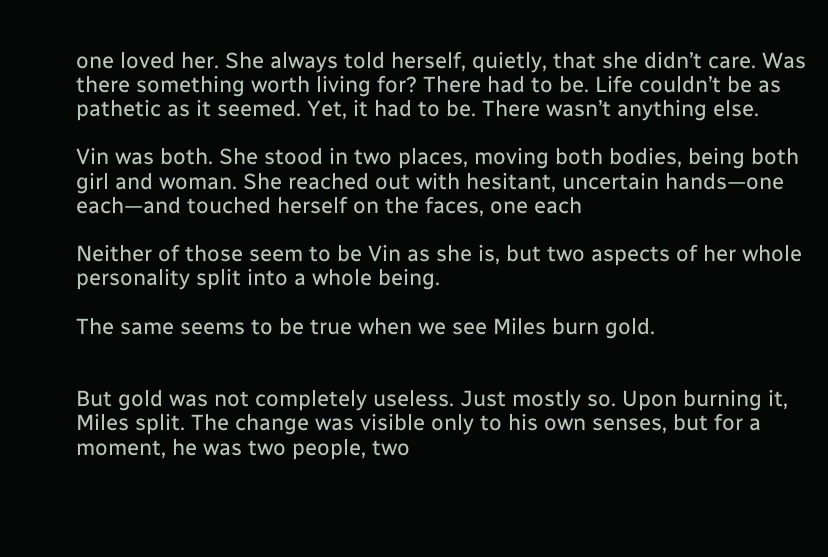one loved her. She always told herself, quietly, that she didn’t care. Was there something worth living for? There had to be. Life couldn’t be as pathetic as it seemed. Yet, it had to be. There wasn’t anything else.

Vin was both. She stood in two places, moving both bodies, being both girl and woman. She reached out with hesitant, uncertain hands—one each—and touched herself on the faces, one each

Neither of those seem to be Vin as she is, but two aspects of her whole personality split into a whole being.

The same seems to be true when we see Miles burn gold.


But gold was not completely useless. Just mostly so. Upon burning it, Miles split. The change was visible only to his own senses, but for a moment, he was two people, two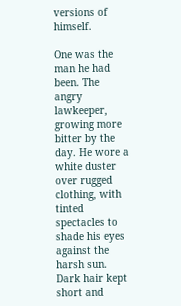versions of himself.

One was the man he had been. The angry lawkeeper, growing more bitter by the day. He wore a white duster over rugged clothing, with tinted spectacles to shade his eyes against the harsh sun. Dark hair kept short and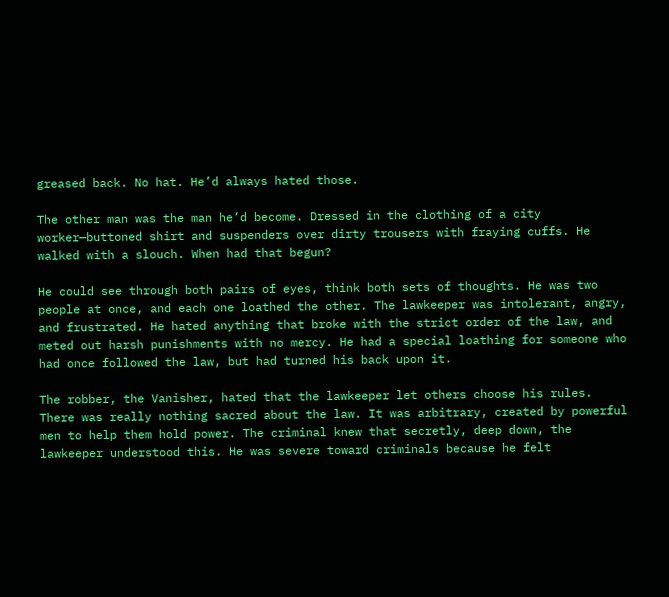greased back. No hat. He’d always hated those.

The other man was the man he’d become. Dressed in the clothing of a city worker—buttoned shirt and suspenders over dirty trousers with fraying cuffs. He walked with a slouch. When had that begun?

He could see through both pairs of eyes, think both sets of thoughts. He was two people at once, and each one loathed the other. The lawkeeper was intolerant, angry, and frustrated. He hated anything that broke with the strict order of the law, and meted out harsh punishments with no mercy. He had a special loathing for someone who had once followed the law, but had turned his back upon it.

The robber, the Vanisher, hated that the lawkeeper let others choose his rules. There was really nothing sacred about the law. It was arbitrary, created by powerful men to help them hold power. The criminal knew that secretly, deep down, the lawkeeper understood this. He was severe toward criminals because he felt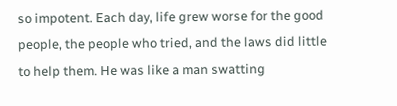so impotent. Each day, life grew worse for the good people, the people who tried, and the laws did little to help them. He was like a man swatting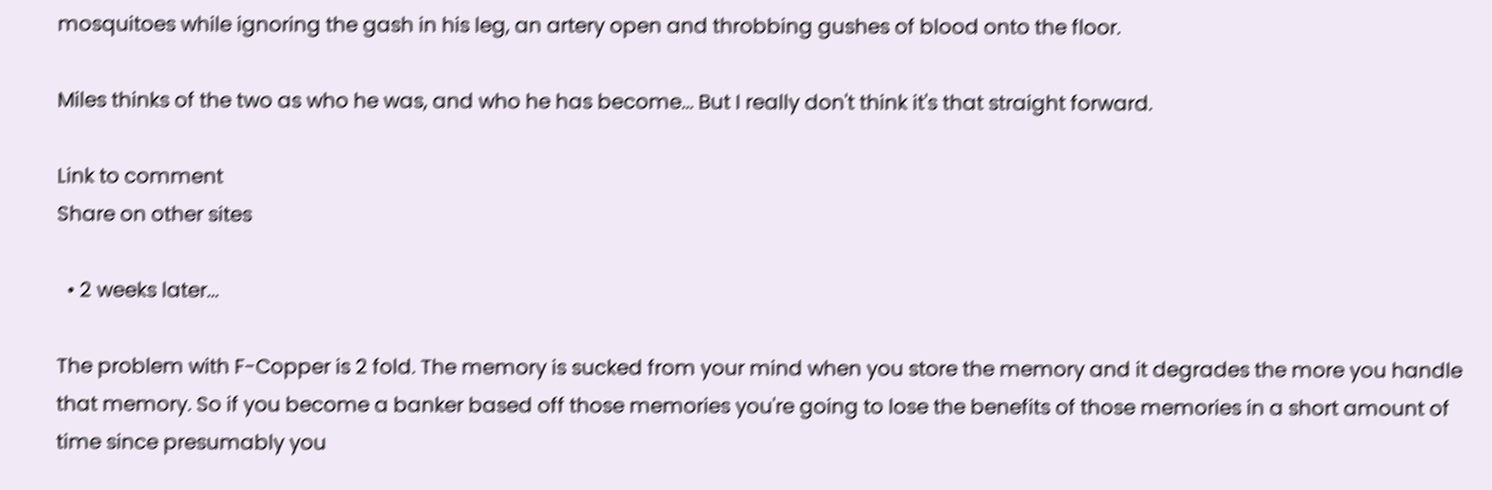mosquitoes while ignoring the gash in his leg, an artery open and throbbing gushes of blood onto the floor.

Miles thinks of the two as who he was, and who he has become... But I really don't think it's that straight forward.

Link to comment
Share on other sites

  • 2 weeks later...

The problem with F-Copper is 2 fold. The memory is sucked from your mind when you store the memory and it degrades the more you handle that memory. So if you become a banker based off those memories you're going to lose the benefits of those memories in a short amount of time since presumably you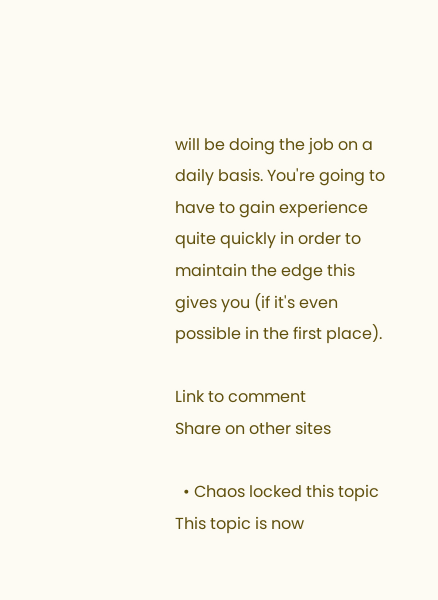will be doing the job on a daily basis. You're going to have to gain experience quite quickly in order to maintain the edge this gives you (if it's even possible in the first place).

Link to comment
Share on other sites

  • Chaos locked this topic
This topic is now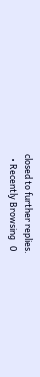closed to further replies.
  • Recently Browsing   0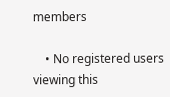members

    • No registered users viewing this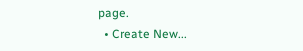page.
  • Create New...